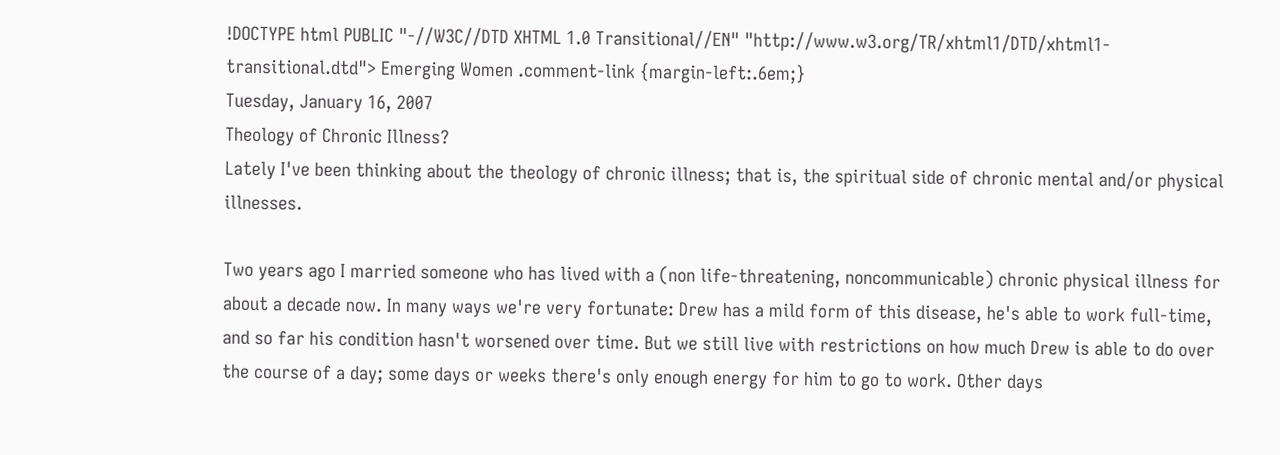!DOCTYPE html PUBLIC "-//W3C//DTD XHTML 1.0 Transitional//EN" "http://www.w3.org/TR/xhtml1/DTD/xhtml1-transitional.dtd"> Emerging Women .comment-link {margin-left:.6em;}
Tuesday, January 16, 2007
Theology of Chronic Illness?
Lately I've been thinking about the theology of chronic illness; that is, the spiritual side of chronic mental and/or physical illnesses.

Two years ago I married someone who has lived with a (non life-threatening, noncommunicable) chronic physical illness for about a decade now. In many ways we're very fortunate: Drew has a mild form of this disease, he's able to work full-time, and so far his condition hasn't worsened over time. But we still live with restrictions on how much Drew is able to do over the course of a day; some days or weeks there's only enough energy for him to go to work. Other days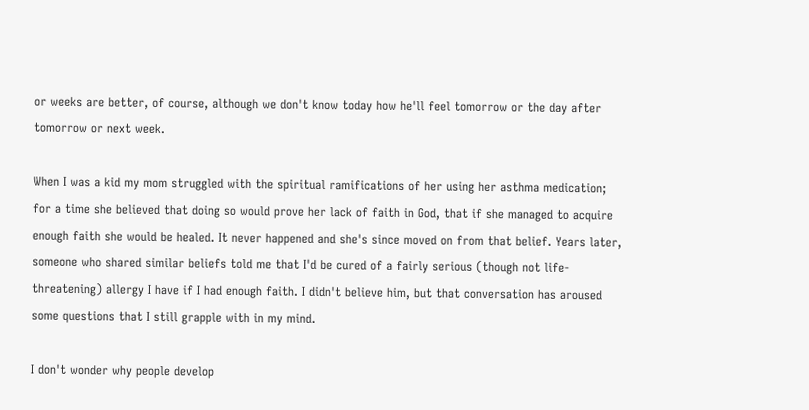or weeks are better, of course, although we don't know today how he'll feel tomorrow or the day after tomorrow or next week.

When I was a kid my mom struggled with the spiritual ramifications of her using her asthma medication; for a time she believed that doing so would prove her lack of faith in God, that if she managed to acquire enough faith she would be healed. It never happened and she's since moved on from that belief. Years later, someone who shared similar beliefs told me that I'd be cured of a fairly serious (though not life-threatening) allergy I have if I had enough faith. I didn't believe him, but that conversation has aroused some questions that I still grapple with in my mind.

I don't wonder why people develop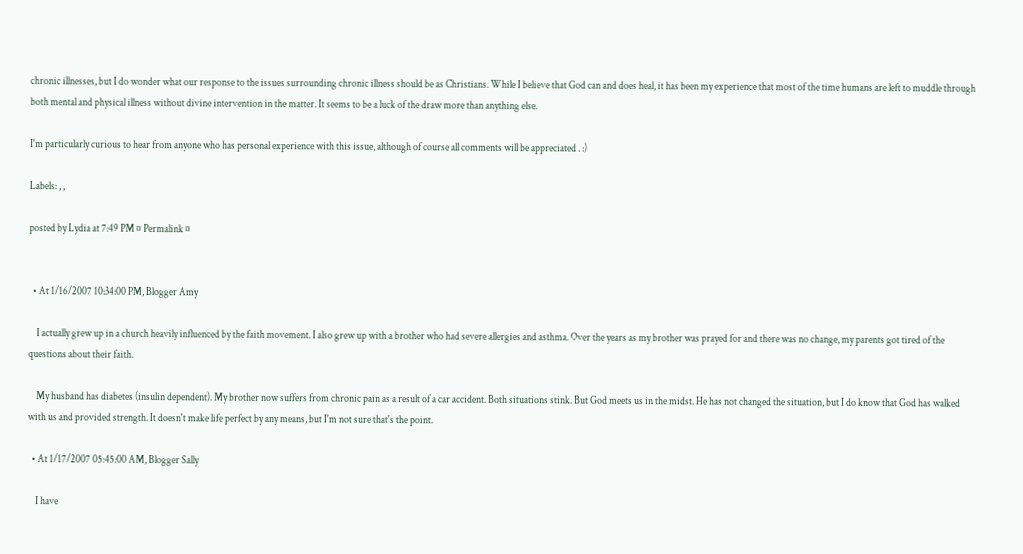chronic illnesses, but I do wonder what our response to the issues surrounding chronic illness should be as Christians. While I believe that God can and does heal, it has been my experience that most of the time humans are left to muddle through both mental and physical illness without divine intervention in the matter. It seems to be a luck of the draw more than anything else.

I'm particularly curious to hear from anyone who has personal experience with this issue, although of course all comments will be appreciated . :)

Labels: , ,

posted by Lydia at 7:49 PM ¤ Permalink ¤


  • At 1/16/2007 10:34:00 PM, Blogger Amy

    I actually grew up in a church heavily influenced by the faith movement. I also grew up with a brother who had severe allergies and asthma. Over the years as my brother was prayed for and there was no change, my parents got tired of the questions about their faith.

    My husband has diabetes (insulin dependent). My brother now suffers from chronic pain as a result of a car accident. Both situations stink. But God meets us in the midst. He has not changed the situation, but I do know that God has walked with us and provided strength. It doesn't make life perfect by any means, but I'm not sure that's the point.

  • At 1/17/2007 05:45:00 AM, Blogger Sally

    I have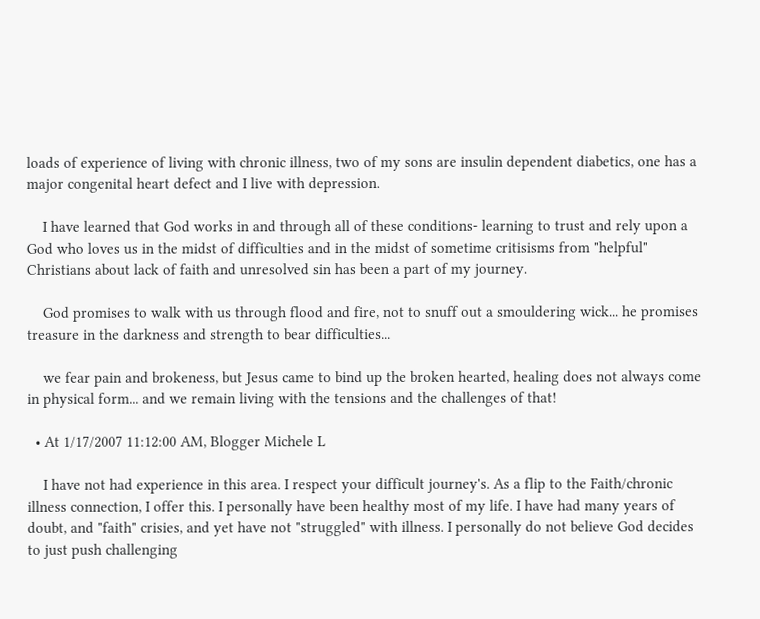loads of experience of living with chronic illness, two of my sons are insulin dependent diabetics, one has a major congenital heart defect and I live with depression.

    I have learned that God works in and through all of these conditions- learning to trust and rely upon a God who loves us in the midst of difficulties and in the midst of sometime critisisms from "helpful" Christians about lack of faith and unresolved sin has been a part of my journey.

    God promises to walk with us through flood and fire, not to snuff out a smouldering wick... he promises treasure in the darkness and strength to bear difficulties...

    we fear pain and brokeness, but Jesus came to bind up the broken hearted, healing does not always come in physical form... and we remain living with the tensions and the challenges of that!

  • At 1/17/2007 11:12:00 AM, Blogger Michele L

    I have not had experience in this area. I respect your difficult journey's. As a flip to the Faith/chronic illness connection, I offer this. I personally have been healthy most of my life. I have had many years of doubt, and "faith" crisies, and yet have not "struggled" with illness. I personally do not believe God decides to just push challenging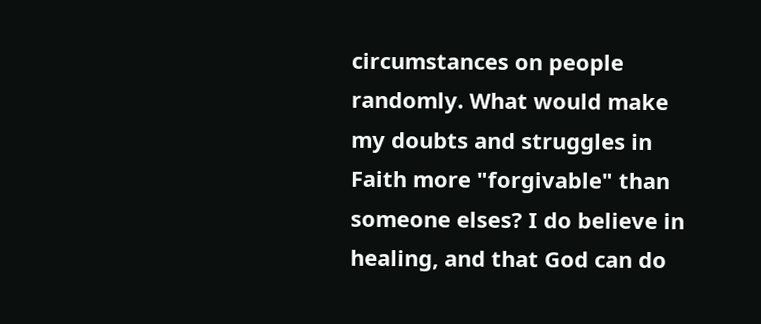circumstances on people randomly. What would make my doubts and struggles in Faith more "forgivable" than someone elses? I do believe in healing, and that God can do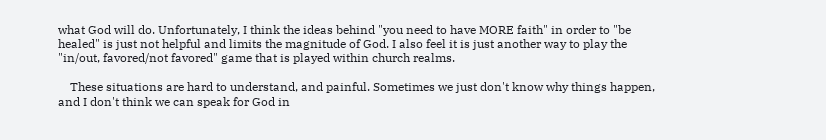what God will do. Unfortunately, I think the ideas behind "you need to have MORE faith" in order to "be healed" is just not helpful and limits the magnitude of God. I also feel it is just another way to play the "in/out, favored/not favored" game that is played within church realms.

    These situations are hard to understand, and painful. Sometimes we just don't know why things happen, and I don't think we can speak for God in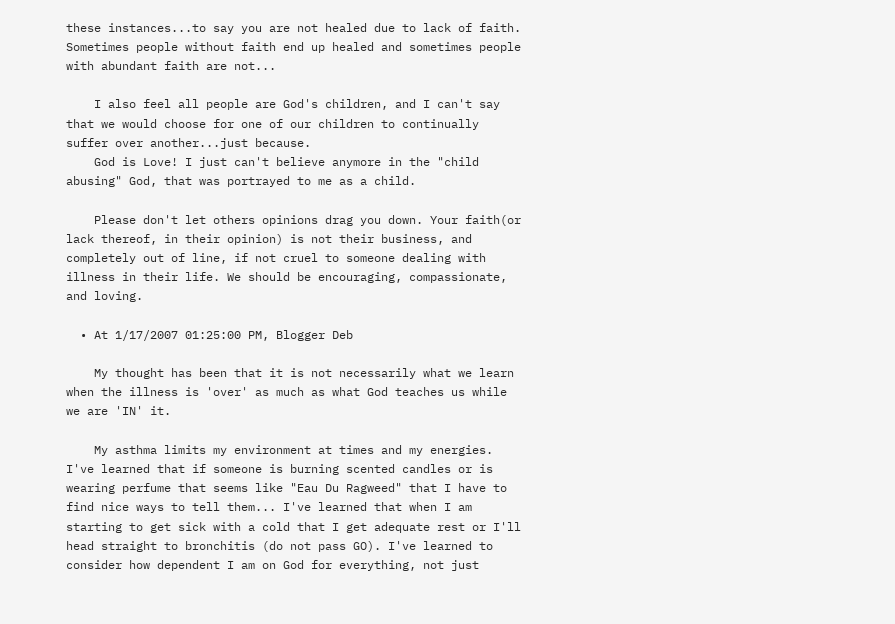these instances...to say you are not healed due to lack of faith. Sometimes people without faith end up healed and sometimes people with abundant faith are not...

    I also feel all people are God's children, and I can't say that we would choose for one of our children to continually suffer over another...just because.
    God is Love! I just can't believe anymore in the "child abusing" God, that was portrayed to me as a child.

    Please don't let others opinions drag you down. Your faith(or lack thereof, in their opinion) is not their business, and completely out of line, if not cruel to someone dealing with illness in their life. We should be encouraging, compassionate, and loving.

  • At 1/17/2007 01:25:00 PM, Blogger Deb

    My thought has been that it is not necessarily what we learn when the illness is 'over' as much as what God teaches us while we are 'IN' it.

    My asthma limits my environment at times and my energies. I've learned that if someone is burning scented candles or is wearing perfume that seems like "Eau Du Ragweed" that I have to find nice ways to tell them... I've learned that when I am starting to get sick with a cold that I get adequate rest or I'll head straight to bronchitis (do not pass GO). I've learned to consider how dependent I am on God for everything, not just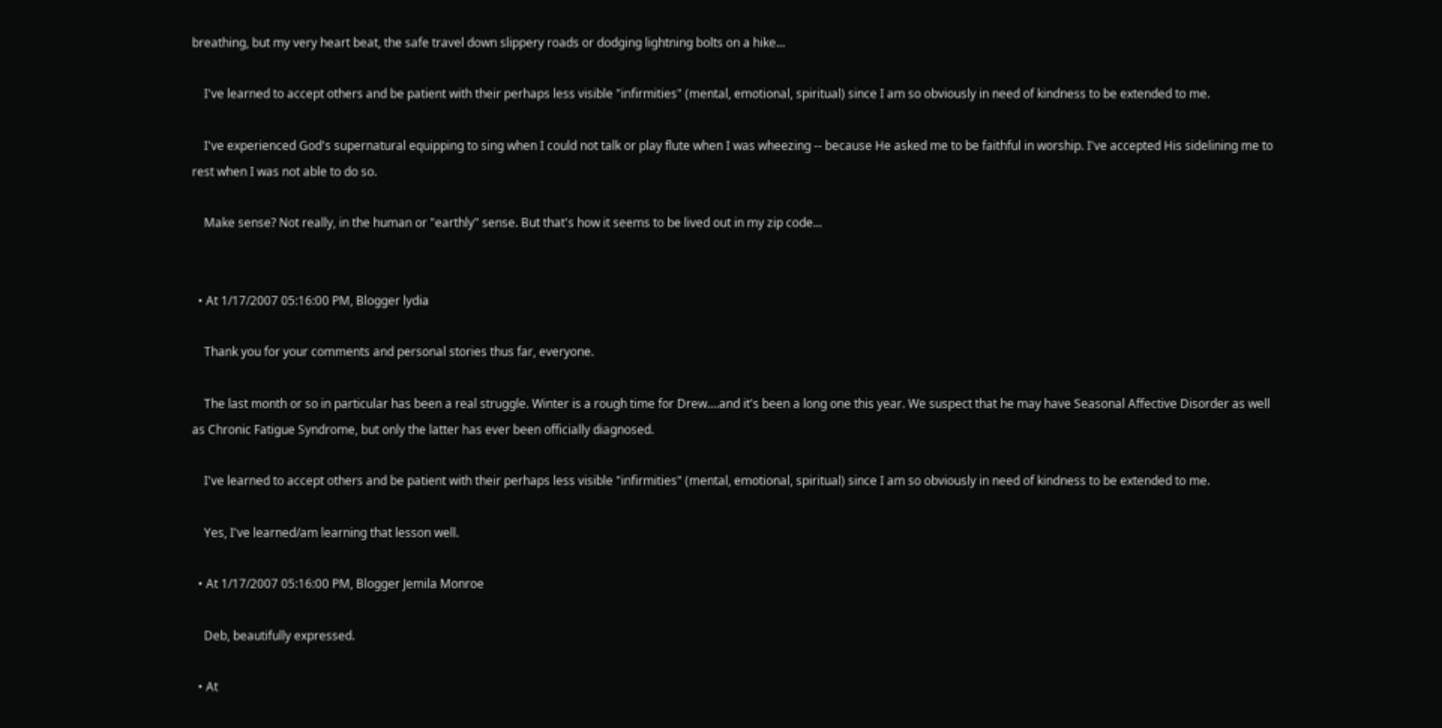breathing, but my very heart beat, the safe travel down slippery roads or dodging lightning bolts on a hike...

    I've learned to accept others and be patient with their perhaps less visible "infirmities" (mental, emotional, spiritual) since I am so obviously in need of kindness to be extended to me.

    I've experienced God's supernatural equipping to sing when I could not talk or play flute when I was wheezing -- because He asked me to be faithful in worship. I've accepted His sidelining me to rest when I was not able to do so.

    Make sense? Not really, in the human or "earthly" sense. But that's how it seems to be lived out in my zip code...


  • At 1/17/2007 05:16:00 PM, Blogger lydia

    Thank you for your comments and personal stories thus far, everyone.

    The last month or so in particular has been a real struggle. Winter is a rough time for Drew....and it's been a long one this year. We suspect that he may have Seasonal Affective Disorder as well as Chronic Fatigue Syndrome, but only the latter has ever been officially diagnosed.

    I've learned to accept others and be patient with their perhaps less visible "infirmities" (mental, emotional, spiritual) since I am so obviously in need of kindness to be extended to me.

    Yes, I've learned/am learning that lesson well.

  • At 1/17/2007 05:16:00 PM, Blogger Jemila Monroe

    Deb, beautifully expressed.

  • At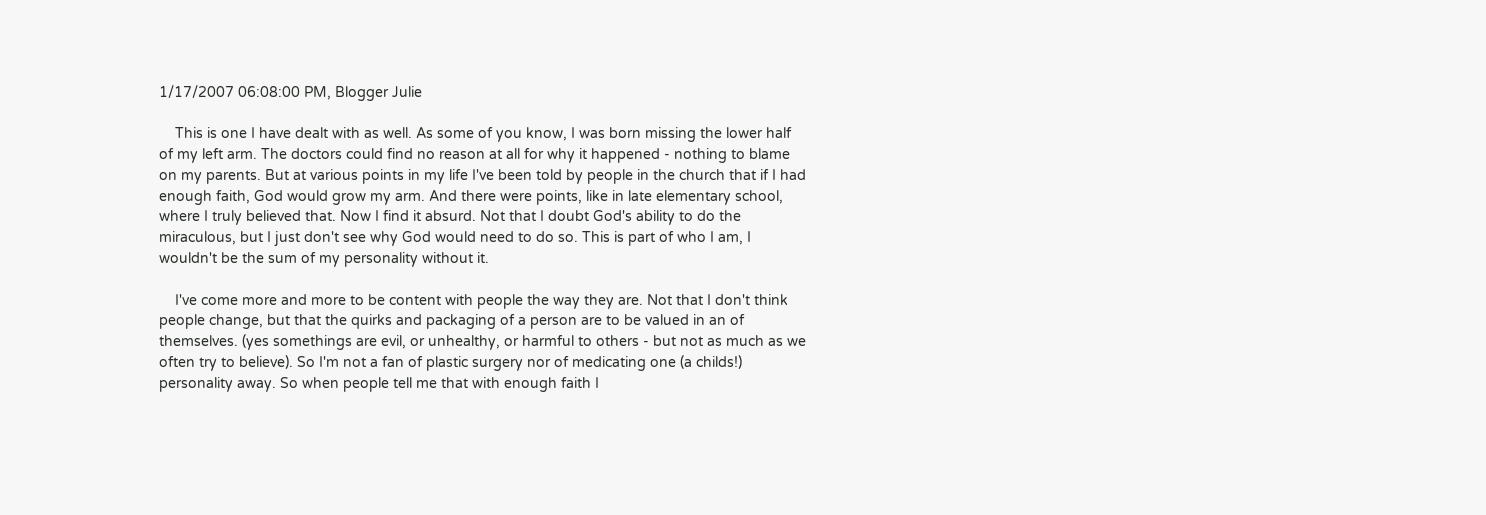1/17/2007 06:08:00 PM, Blogger Julie

    This is one I have dealt with as well. As some of you know, I was born missing the lower half of my left arm. The doctors could find no reason at all for why it happened - nothing to blame on my parents. But at various points in my life I've been told by people in the church that if I had enough faith, God would grow my arm. And there were points, like in late elementary school, where I truly believed that. Now I find it absurd. Not that I doubt God's ability to do the miraculous, but I just don't see why God would need to do so. This is part of who I am, I wouldn't be the sum of my personality without it.

    I've come more and more to be content with people the way they are. Not that I don't think people change, but that the quirks and packaging of a person are to be valued in an of themselves. (yes somethings are evil, or unhealthy, or harmful to others - but not as much as we often try to believe). So I'm not a fan of plastic surgery nor of medicating one (a childs!) personality away. So when people tell me that with enough faith I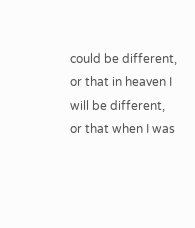could be different, or that in heaven I will be different, or that when I was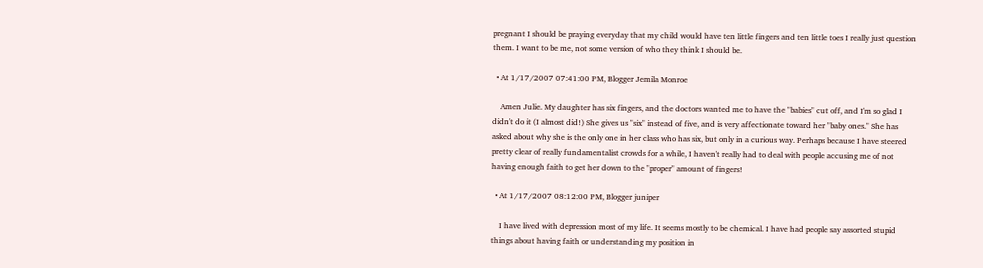pregnant I should be praying everyday that my child would have ten little fingers and ten little toes I really just question them. I want to be me, not some version of who they think I should be.

  • At 1/17/2007 07:41:00 PM, Blogger Jemila Monroe

    Amen Julie. My daughter has six fingers, and the doctors wanted me to have the "babies" cut off, and I'm so glad I didn't do it (I almost did!) She gives us "six" instead of five, and is very affectionate toward her "baby ones." She has asked about why she is the only one in her class who has six, but only in a curious way. Perhaps because I have steered pretty clear of really fundamentalist crowds for a while, I haven't really had to deal with people accusing me of not having enough faith to get her down to the "proper" amount of fingers!

  • At 1/17/2007 08:12:00 PM, Blogger juniper

    I have lived with depression most of my life. It seems mostly to be chemical. I have had people say assorted stupid things about having faith or understanding my position in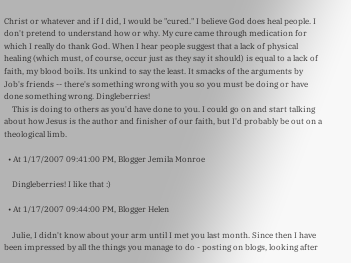Christ or whatever and if I did, I would be "cured." I believe God does heal people. I don't pretend to understand how or why. My cure came through medication for which I really do thank God. When I hear people suggest that a lack of physical healing (which must, of course, occur just as they say it should) is equal to a lack of faith, my blood boils. Its unkind to say the least. It smacks of the arguments by Job's friends -- there's something wrong with you so you must be doing or have done something wrong. Dingleberries!
    This is doing to others as you'd have done to you. I could go on and start talking about how Jesus is the author and finisher of our faith, but I'd probably be out on a theological limb.

  • At 1/17/2007 09:41:00 PM, Blogger Jemila Monroe

    Dingleberries! I like that :)

  • At 1/17/2007 09:44:00 PM, Blogger Helen

    Julie, I didn't know about your arm until I met you last month. Since then I have been impressed by all the things you manage to do - posting on blogs, looking after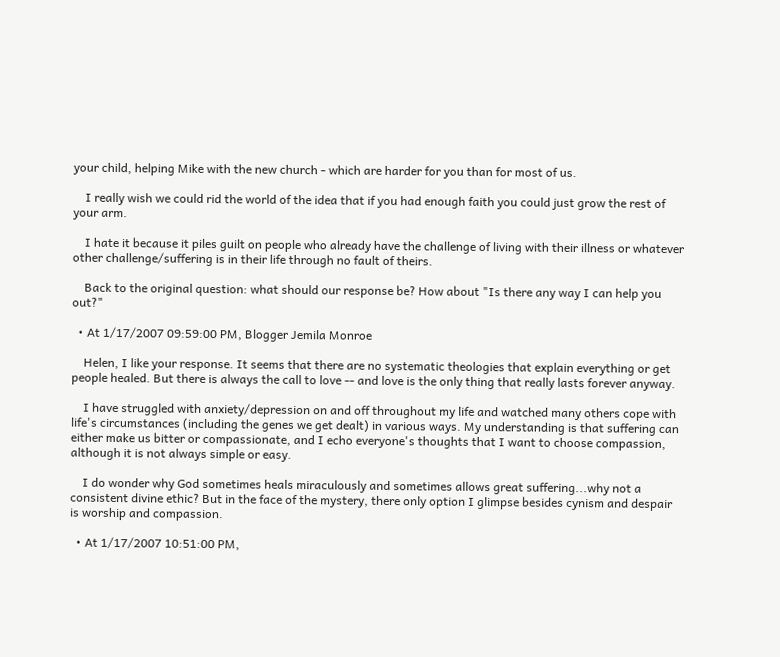your child, helping Mike with the new church - which are harder for you than for most of us.

    I really wish we could rid the world of the idea that if you had enough faith you could just grow the rest of your arm.

    I hate it because it piles guilt on people who already have the challenge of living with their illness or whatever other challenge/suffering is in their life through no fault of theirs.

    Back to the original question: what should our response be? How about "Is there any way I can help you out?"

  • At 1/17/2007 09:59:00 PM, Blogger Jemila Monroe

    Helen, I like your response. It seems that there are no systematic theologies that explain everything or get people healed. But there is always the call to love -- and love is the only thing that really lasts forever anyway.

    I have struggled with anxiety/depression on and off throughout my life and watched many others cope with life's circumstances (including the genes we get dealt) in various ways. My understanding is that suffering can either make us bitter or compassionate, and I echo everyone's thoughts that I want to choose compassion, although it is not always simple or easy.

    I do wonder why God sometimes heals miraculously and sometimes allows great suffering...why not a consistent divine ethic? But in the face of the mystery, there only option I glimpse besides cynism and despair is worship and compassion.

  • At 1/17/2007 10:51:00 PM,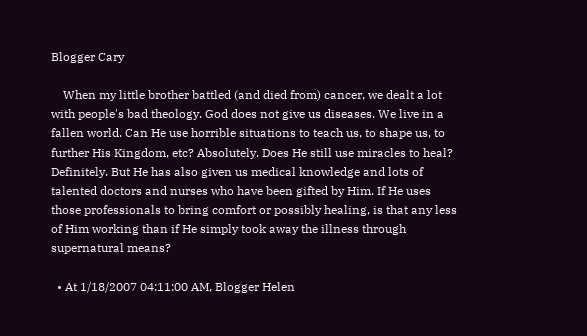Blogger Cary

    When my little brother battled (and died from) cancer, we dealt a lot with people's bad theology. God does not give us diseases. We live in a fallen world. Can He use horrible situations to teach us, to shape us, to further His Kingdom, etc? Absolutely. Does He still use miracles to heal? Definitely. But He has also given us medical knowledge and lots of talented doctors and nurses who have been gifted by Him. If He uses those professionals to bring comfort or possibly healing, is that any less of Him working than if He simply took away the illness through supernatural means?

  • At 1/18/2007 04:11:00 AM, Blogger Helen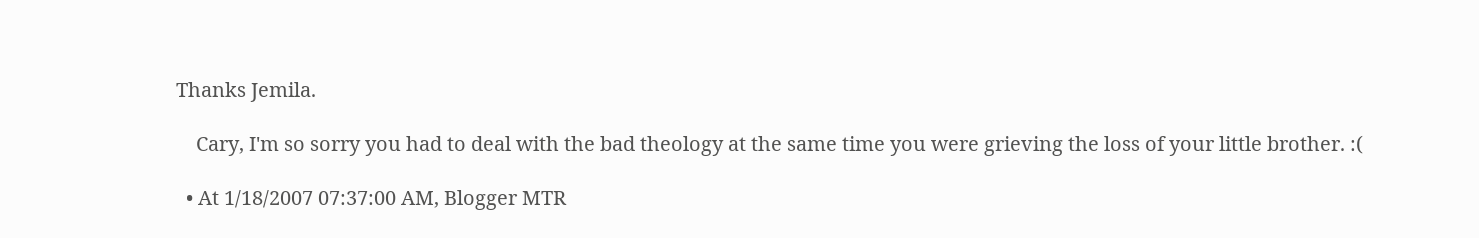Thanks Jemila.

    Cary, I'm so sorry you had to deal with the bad theology at the same time you were grieving the loss of your little brother. :(

  • At 1/18/2007 07:37:00 AM, Blogger MTR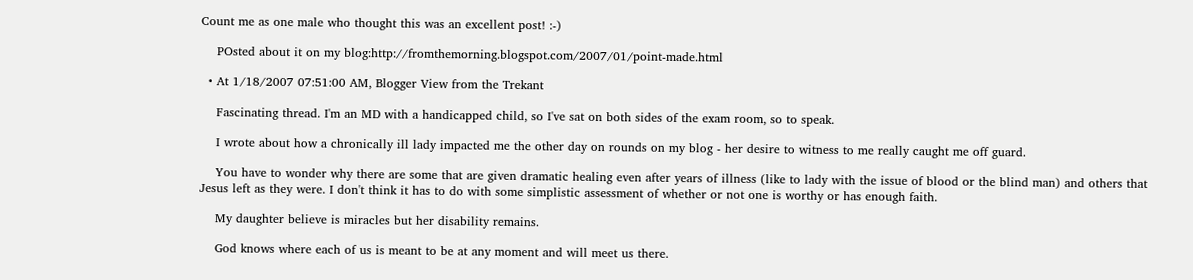Count me as one male who thought this was an excellent post! :-)

    POsted about it on my blog:http://fromthemorning.blogspot.com/2007/01/point-made.html

  • At 1/18/2007 07:51:00 AM, Blogger View from the Trekant

    Fascinating thread. I'm an MD with a handicapped child, so I've sat on both sides of the exam room, so to speak.

    I wrote about how a chronically ill lady impacted me the other day on rounds on my blog - her desire to witness to me really caught me off guard.

    You have to wonder why there are some that are given dramatic healing even after years of illness (like to lady with the issue of blood or the blind man) and others that Jesus left as they were. I don't think it has to do with some simplistic assessment of whether or not one is worthy or has enough faith.

    My daughter believe is miracles but her disability remains.

    God knows where each of us is meant to be at any moment and will meet us there.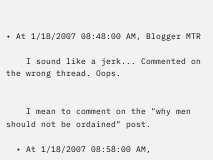• At 1/18/2007 08:48:00 AM, Blogger MTR

    I sound like a jerk... Commented on the wrong thread. Oops.


    I mean to comment on the "why men should not be ordained" post.

  • At 1/18/2007 08:58:00 AM,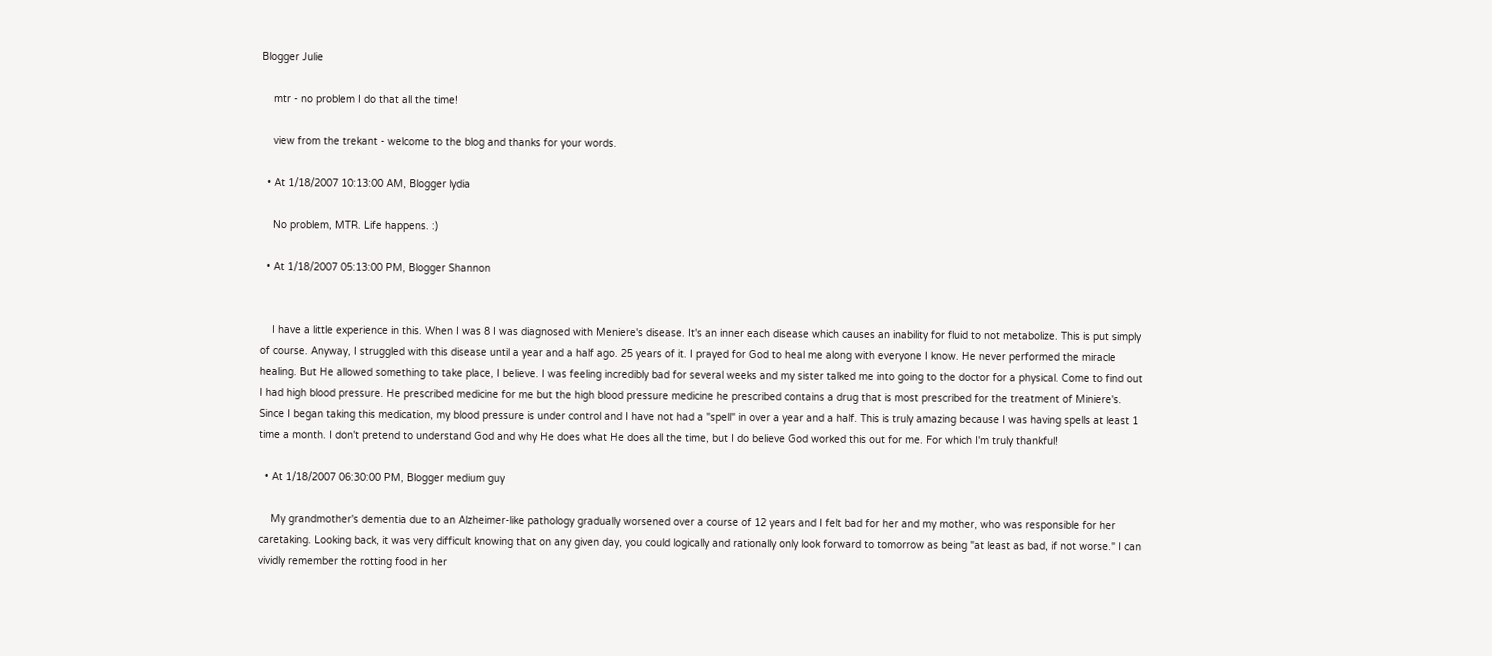Blogger Julie

    mtr - no problem I do that all the time!

    view from the trekant - welcome to the blog and thanks for your words.

  • At 1/18/2007 10:13:00 AM, Blogger lydia

    No problem, MTR. Life happens. :)

  • At 1/18/2007 05:13:00 PM, Blogger Shannon


    I have a little experience in this. When I was 8 I was diagnosed with Meniere's disease. It's an inner each disease which causes an inability for fluid to not metabolize. This is put simply of course. Anyway, I struggled with this disease until a year and a half ago. 25 years of it. I prayed for God to heal me along with everyone I know. He never performed the miracle healing. But He allowed something to take place, I believe. I was feeling incredibly bad for several weeks and my sister talked me into going to the doctor for a physical. Come to find out I had high blood pressure. He prescribed medicine for me but the high blood pressure medicine he prescribed contains a drug that is most prescribed for the treatment of Miniere's. Since I began taking this medication, my blood pressure is under control and I have not had a "spell" in over a year and a half. This is truly amazing because I was having spells at least 1 time a month. I don't pretend to understand God and why He does what He does all the time, but I do believe God worked this out for me. For which I'm truly thankful!

  • At 1/18/2007 06:30:00 PM, Blogger medium guy

    My grandmother's dementia due to an Alzheimer-like pathology gradually worsened over a course of 12 years and I felt bad for her and my mother, who was responsible for her caretaking. Looking back, it was very difficult knowing that on any given day, you could logically and rationally only look forward to tomorrow as being "at least as bad, if not worse." I can vividly remember the rotting food in her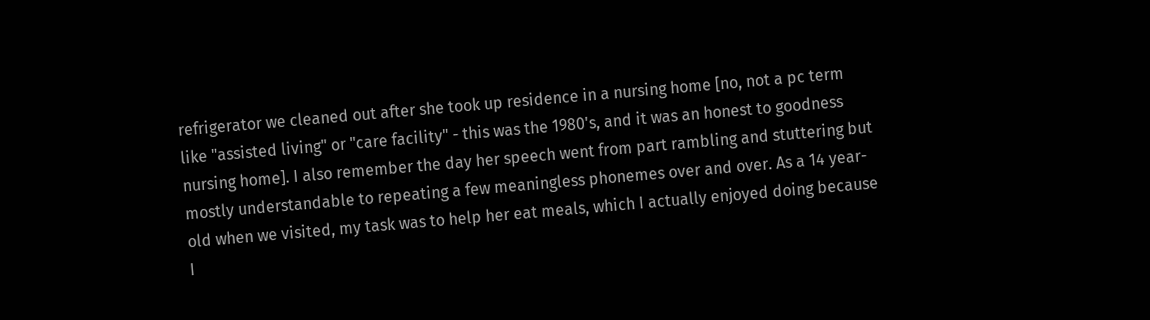refrigerator we cleaned out after she took up residence in a nursing home [no, not a pc term like "assisted living" or "care facility" - this was the 1980's, and it was an honest to goodness nursing home]. I also remember the day her speech went from part rambling and stuttering but mostly understandable to repeating a few meaningless phonemes over and over. As a 14 year-old when we visited, my task was to help her eat meals, which I actually enjoyed doing because I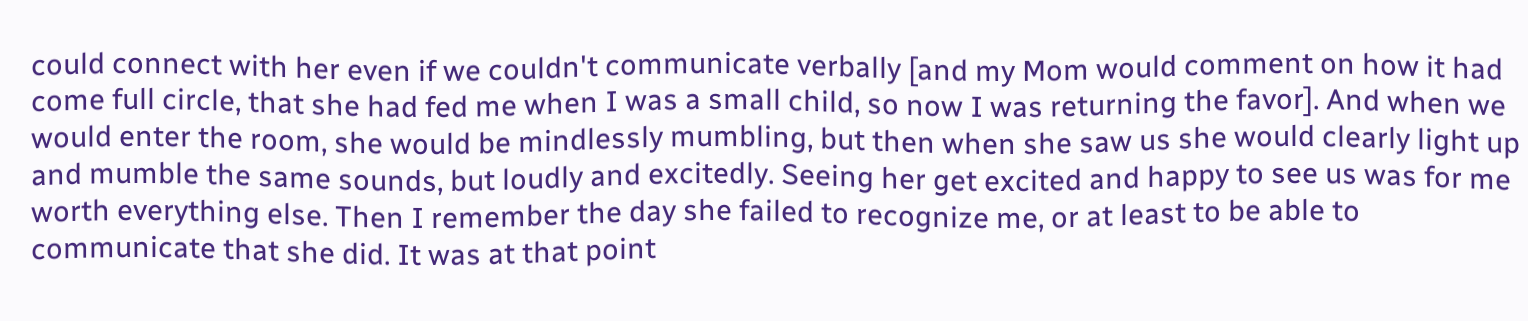could connect with her even if we couldn't communicate verbally [and my Mom would comment on how it had come full circle, that she had fed me when I was a small child, so now I was returning the favor]. And when we would enter the room, she would be mindlessly mumbling, but then when she saw us she would clearly light up and mumble the same sounds, but loudly and excitedly. Seeing her get excited and happy to see us was for me worth everything else. Then I remember the day she failed to recognize me, or at least to be able to communicate that she did. It was at that point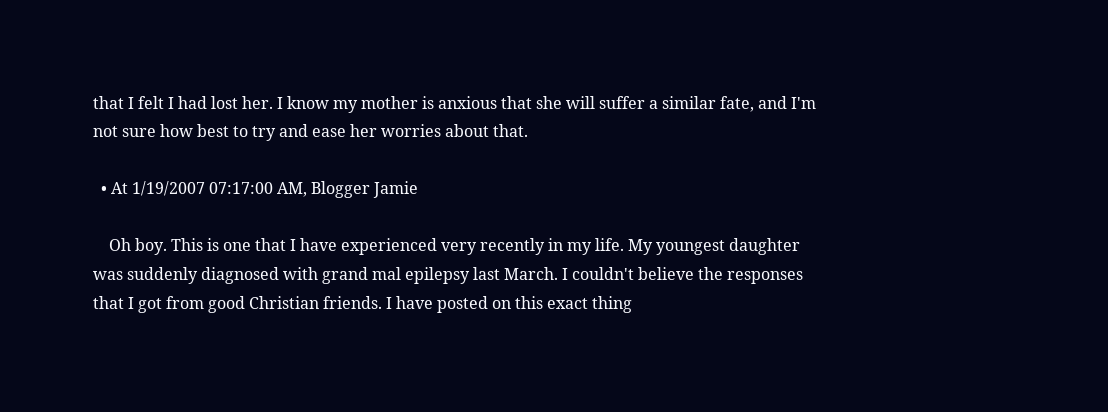that I felt I had lost her. I know my mother is anxious that she will suffer a similar fate, and I'm not sure how best to try and ease her worries about that.

  • At 1/19/2007 07:17:00 AM, Blogger Jamie

    Oh boy. This is one that I have experienced very recently in my life. My youngest daughter was suddenly diagnosed with grand mal epilepsy last March. I couldn't believe the responses that I got from good Christian friends. I have posted on this exact thing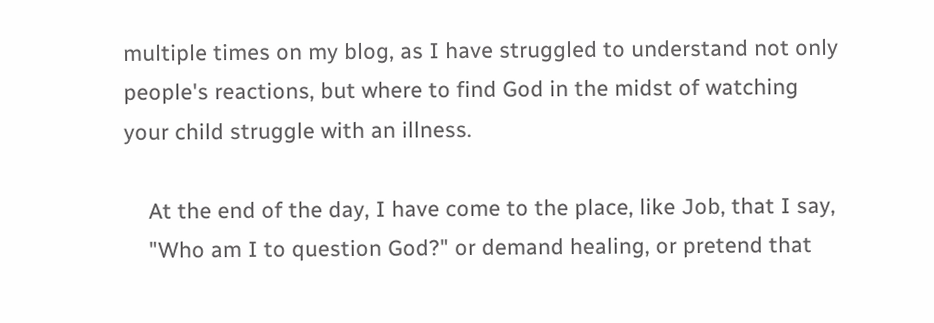multiple times on my blog, as I have struggled to understand not only people's reactions, but where to find God in the midst of watching your child struggle with an illness.

    At the end of the day, I have come to the place, like Job, that I say,
    "Who am I to question God?" or demand healing, or pretend that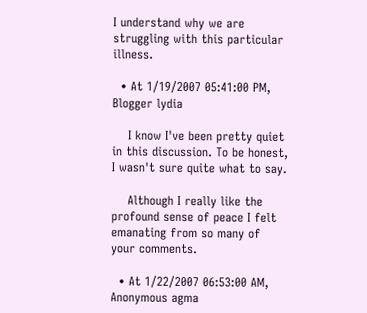I understand why we are struggling with this particular illness.

  • At 1/19/2007 05:41:00 PM, Blogger lydia

    I know I've been pretty quiet in this discussion. To be honest, I wasn't sure quite what to say.

    Although I really like the profound sense of peace I felt emanating from so many of your comments.

  • At 1/22/2007 06:53:00 AM, Anonymous agma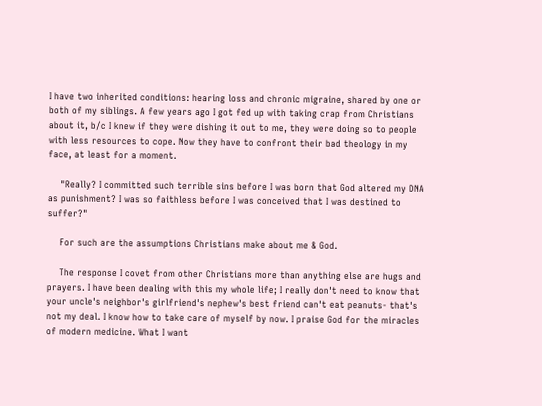I have two inherited conditions: hearing loss and chronic migraine, shared by one or both of my siblings. A few years ago I got fed up with taking crap from Christians about it, b/c I knew if they were dishing it out to me, they were doing so to people with less resources to cope. Now they have to confront their bad theology in my face, at least for a moment.

    "Really? I committed such terrible sins before I was born that God altered my DNA as punishment? I was so faithless before I was conceived that I was destined to suffer?"

    For such are the assumptions Christians make about me & God.

    The response I covet from other Christians more than anything else are hugs and prayers. I have been dealing with this my whole life; I really don't need to know that your uncle's neighbor's girlfriend's nephew's best friend can't eat peanuts- that's not my deal. I know how to take care of myself by now. I praise God for the miracles of modern medicine. What I want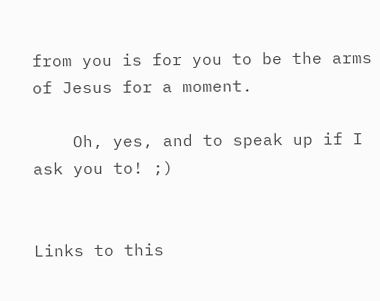from you is for you to be the arms of Jesus for a moment.

    Oh, yes, and to speak up if I ask you to! ;)


Links to this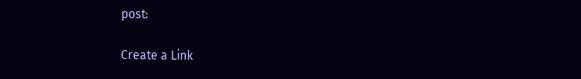post:

Create a Link